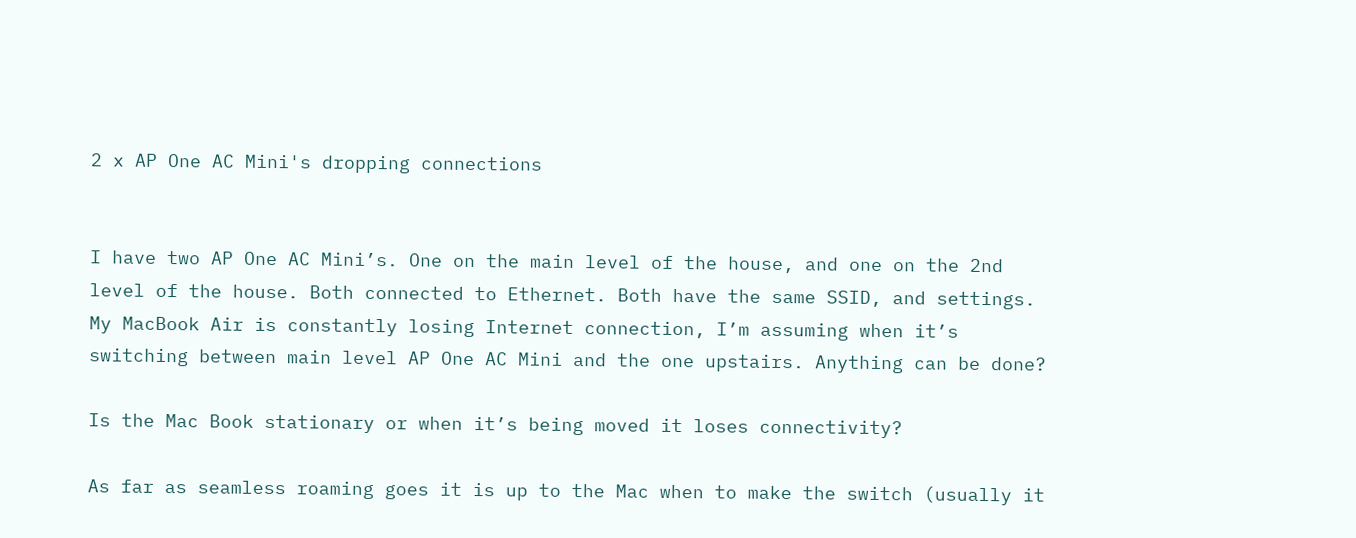2 x AP One AC Mini's dropping connections


I have two AP One AC Mini’s. One on the main level of the house, and one on the 2nd level of the house. Both connected to Ethernet. Both have the same SSID, and settings. My MacBook Air is constantly losing Internet connection, I’m assuming when it’s switching between main level AP One AC Mini and the one upstairs. Anything can be done?

Is the Mac Book stationary or when it’s being moved it loses connectivity?

As far as seamless roaming goes it is up to the Mac when to make the switch (usually it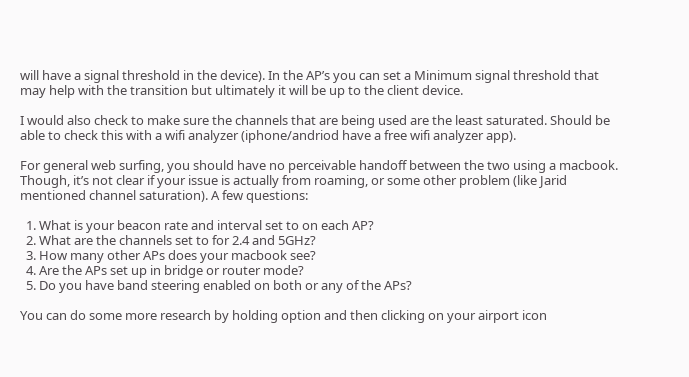will have a signal threshold in the device). In the AP’s you can set a Minimum signal threshold that may help with the transition but ultimately it will be up to the client device.

I would also check to make sure the channels that are being used are the least saturated. Should be able to check this with a wifi analyzer (iphone/andriod have a free wifi analyzer app).

For general web surfing, you should have no perceivable handoff between the two using a macbook. Though, it’s not clear if your issue is actually from roaming, or some other problem (like Jarid mentioned channel saturation). A few questions:

  1. What is your beacon rate and interval set to on each AP?
  2. What are the channels set to for 2.4 and 5GHz?
  3. How many other APs does your macbook see?
  4. Are the APs set up in bridge or router mode?
  5. Do you have band steering enabled on both or any of the APs?

You can do some more research by holding option and then clicking on your airport icon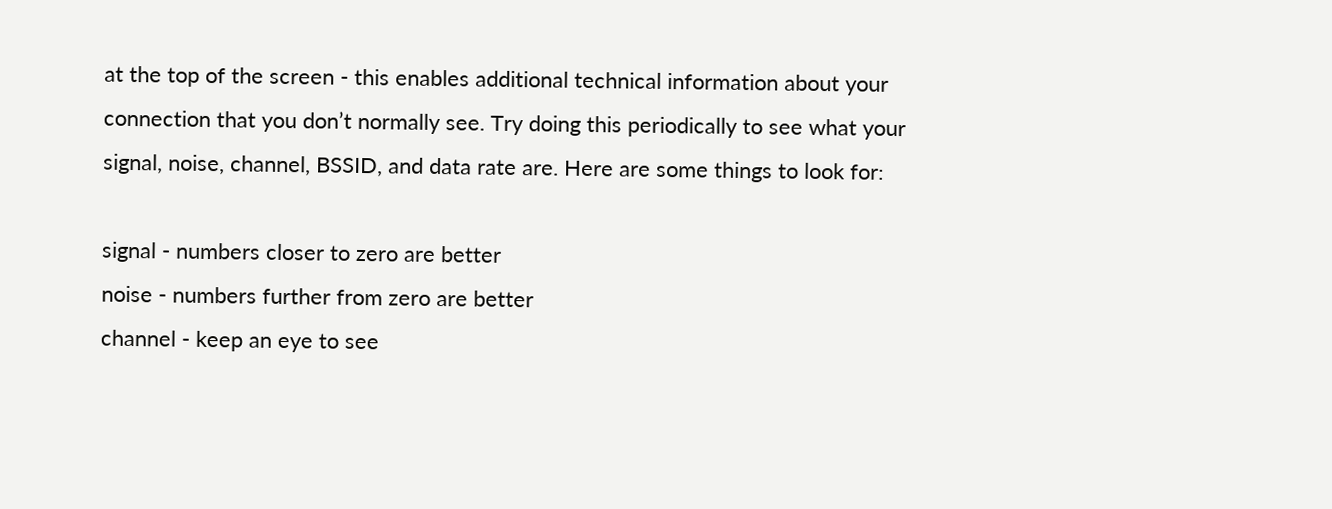at the top of the screen - this enables additional technical information about your connection that you don’t normally see. Try doing this periodically to see what your signal, noise, channel, BSSID, and data rate are. Here are some things to look for:

signal - numbers closer to zero are better
noise - numbers further from zero are better
channel - keep an eye to see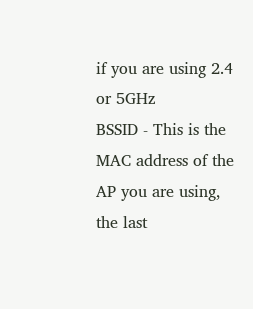if you are using 2.4 or 5GHz
BSSID - This is the MAC address of the AP you are using, the last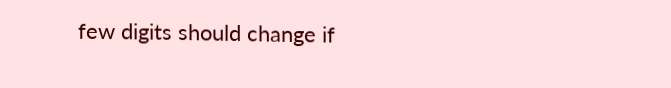few digits should change if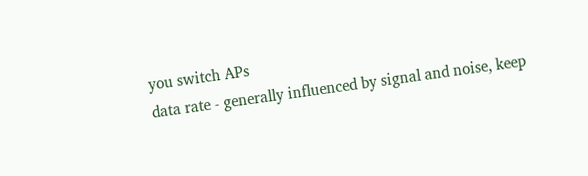you switch APs
data rate - generally influenced by signal and noise, keep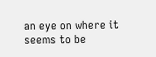an eye on where it seems to be